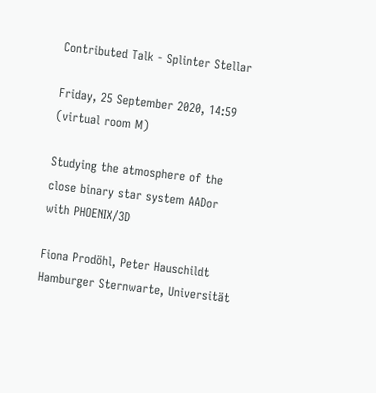Contributed Talk - Splinter Stellar

Friday, 25 September 2020, 14:59   (virtual room M)

Studying the atmosphere of the close binary star system AADor with PHOENIX/3D

Fiona Prodöhl, Peter Hauschildt
Hamburger Sternwarte, Universität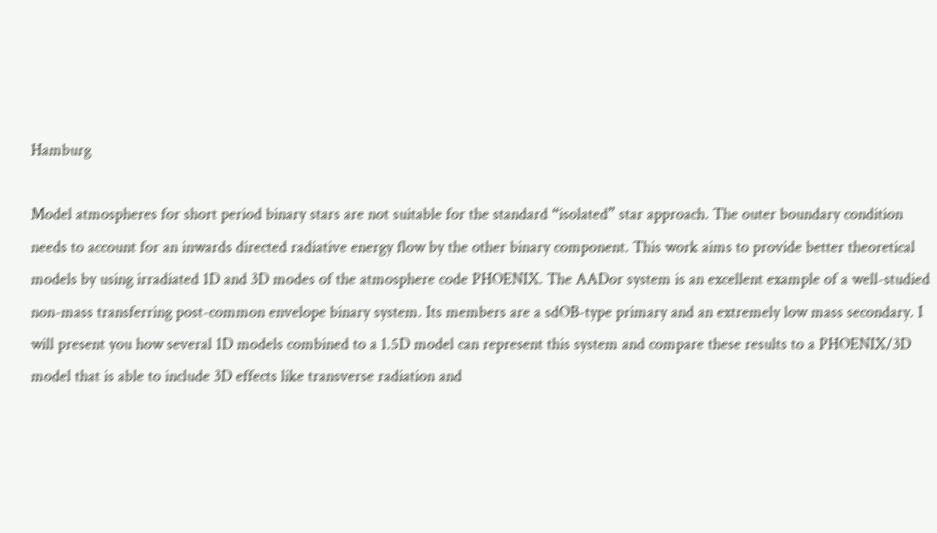Hamburg

Model atmospheres for short period binary stars are not suitable for the standard “isolated” star approach. The outer boundary condition needs to account for an inwards directed radiative energy flow by the other binary component. This work aims to provide better theoretical models by using irradiated 1D and 3D modes of the atmosphere code PHOENIX. The AADor system is an excellent example of a well-studied non-mass transferring post-common envelope binary system. Its members are a sdOB-type primary and an extremely low mass secondary. I will present you how several 1D models combined to a 1.5D model can represent this system and compare these results to a PHOENIX/3D model that is able to include 3D effects like transverse radiation and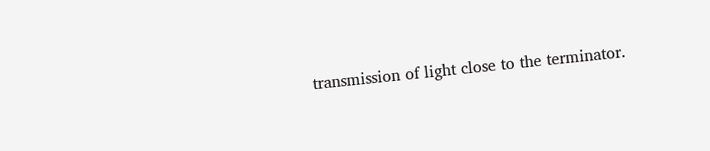transmission of light close to the terminator.